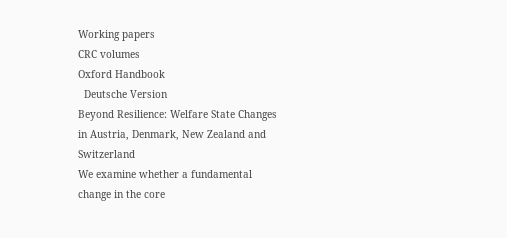Working papers
CRC volumes
Oxford Handbook
  Deutsche Version
Beyond Resilience: Welfare State Changes in Austria, Denmark, New Zealand and Switzerland
We examine whether a fundamental change in the core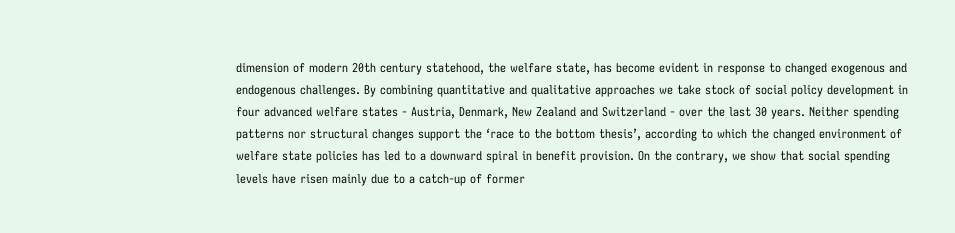dimension of modern 20th century statehood, the welfare state, has become evident in response to changed exogenous and endogenous challenges. By combining quantitative and qualitative approaches we take stock of social policy development in four advanced welfare states - Austria, Denmark, New Zealand and Switzerland - over the last 30 years. Neither spending patterns nor structural changes support the ‘race to the bottom thesis’, according to which the changed environment of welfare state policies has led to a downward spiral in benefit provision. On the contrary, we show that social spending levels have risen mainly due to a catch-up of former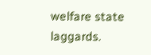welfare state laggards.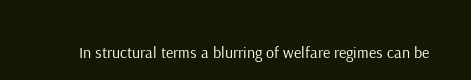In structural terms a blurring of welfare regimes can be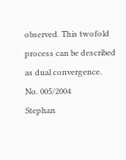observed. This twofold process can be described as dual convergence.
No. 005/2004
Stephan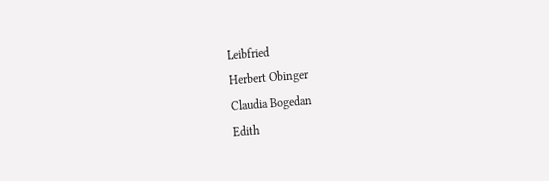Leibfried
Herbert Obinger
Claudia Bogedan
Edith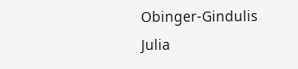Obinger-Gindulis
Julia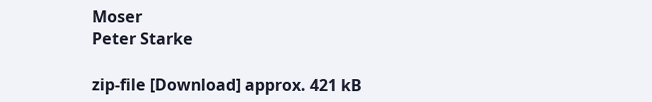Moser
Peter Starke

zip-file [Download] approx. 421 kB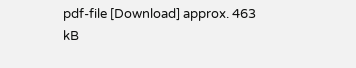pdf-file [Download] approx. 463 kB